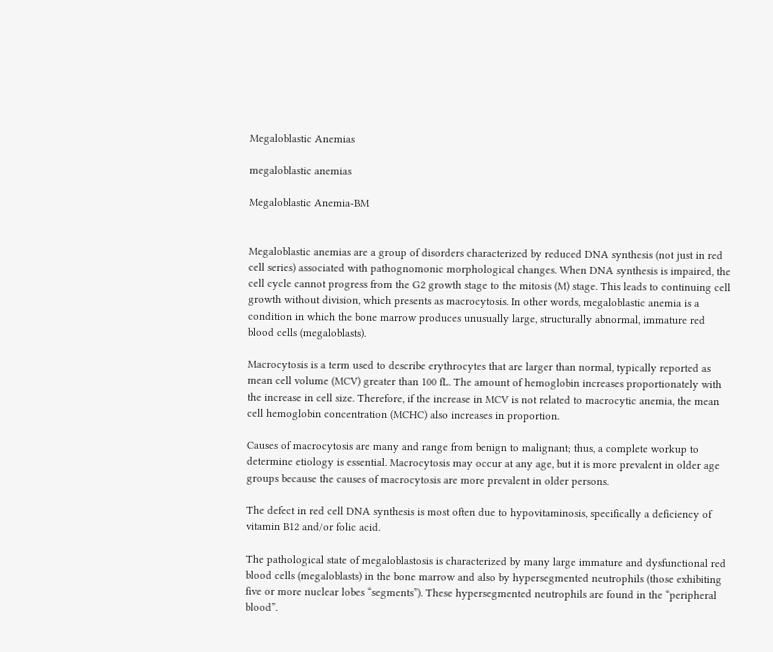Megaloblastic Anemias

megaloblastic anemias

Megaloblastic Anemia-BM


Megaloblastic anemias are a group of disorders characterized by reduced DNA synthesis (not just in red cell series) associated with pathognomonic morphological changes. When DNA synthesis is impaired, the cell cycle cannot progress from the G2 growth stage to the mitosis (M) stage. This leads to continuing cell growth without division, which presents as macrocytosis. In other words, megaloblastic anemia is a condition in which the bone marrow produces unusually large, structurally abnormal, immature red blood cells (megaloblasts).

Macrocytosis is a term used to describe erythrocytes that are larger than normal, typically reported as mean cell volume (MCV) greater than 100 fL. The amount of hemoglobin increases proportionately with the increase in cell size. Therefore, if the increase in MCV is not related to macrocytic anemia, the mean cell hemoglobin concentration (MCHC) also increases in proportion.

Causes of macrocytosis are many and range from benign to malignant; thus, a complete workup to determine etiology is essential. Macrocytosis may occur at any age, but it is more prevalent in older age groups because the causes of macrocytosis are more prevalent in older persons.

The defect in red cell DNA synthesis is most often due to hypovitaminosis, specifically a deficiency of vitamin B12 and/or folic acid.

The pathological state of megaloblastosis is characterized by many large immature and dysfunctional red blood cells (megaloblasts) in the bone marrow and also by hypersegmented neutrophils (those exhibiting five or more nuclear lobes “segments”). These hypersegmented neutrophils are found in the “peripheral blood”.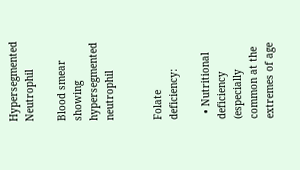Hypersegmented Neutrophil

Blood smear showing hypersegmented neutrophil


Folate deficiency:

  • Nutritional deficiency (especially common at the extremes of age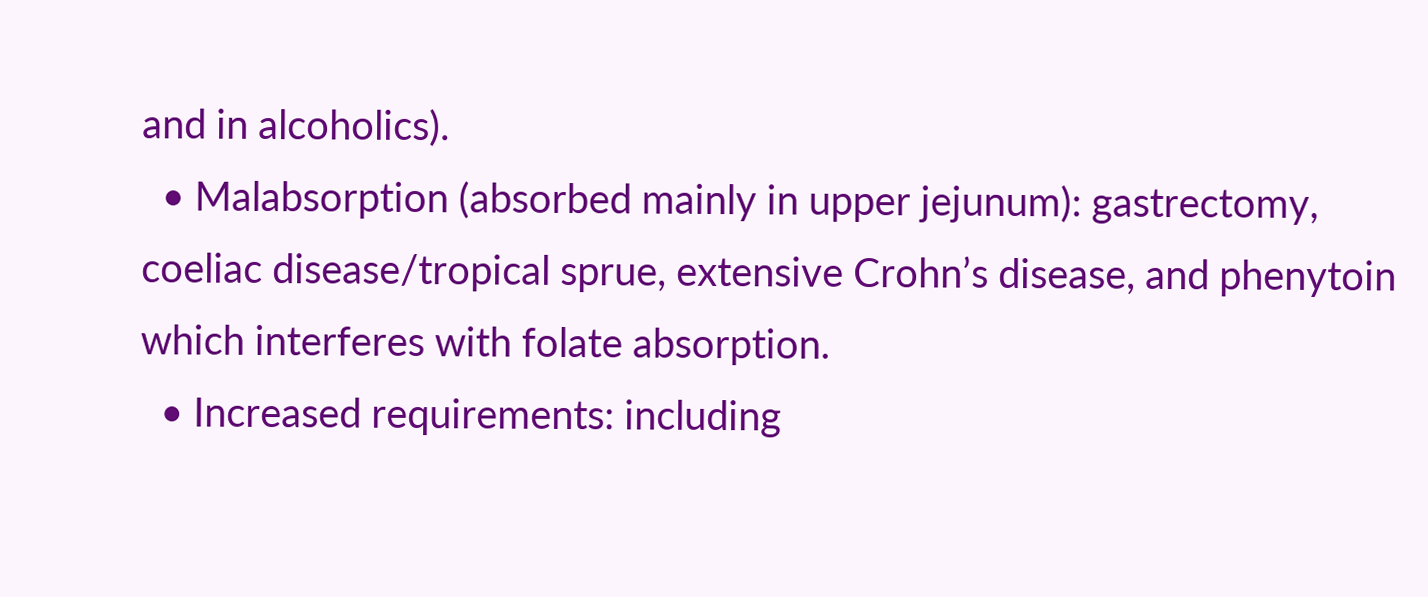and in alcoholics).
  • Malabsorption (absorbed mainly in upper jejunum): gastrectomy, coeliac disease/tropical sprue, extensive Crohn’s disease, and phenytoin which interferes with folate absorption.
  • Increased requirements: including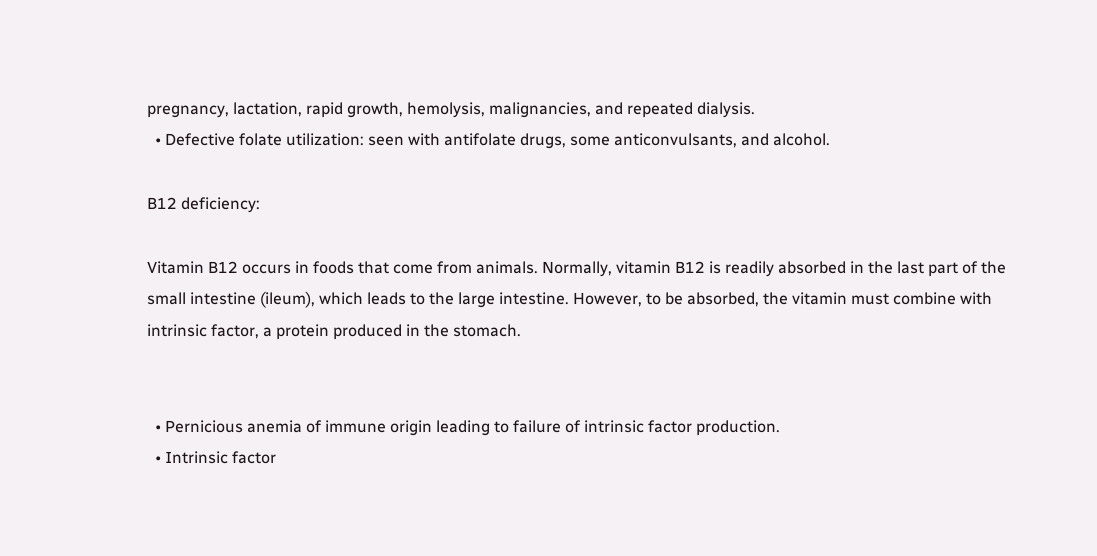pregnancy, lactation, rapid growth, hemolysis, malignancies, and repeated dialysis.
  • Defective folate utilization: seen with antifolate drugs, some anticonvulsants, and alcohol.

B12 deficiency:

Vitamin B12 occurs in foods that come from animals. Normally, vitamin B12 is readily absorbed in the last part of the small intestine (ileum), which leads to the large intestine. However, to be absorbed, the vitamin must combine with intrinsic factor, a protein produced in the stomach.


  • Pernicious anemia of immune origin leading to failure of intrinsic factor production.
  • Intrinsic factor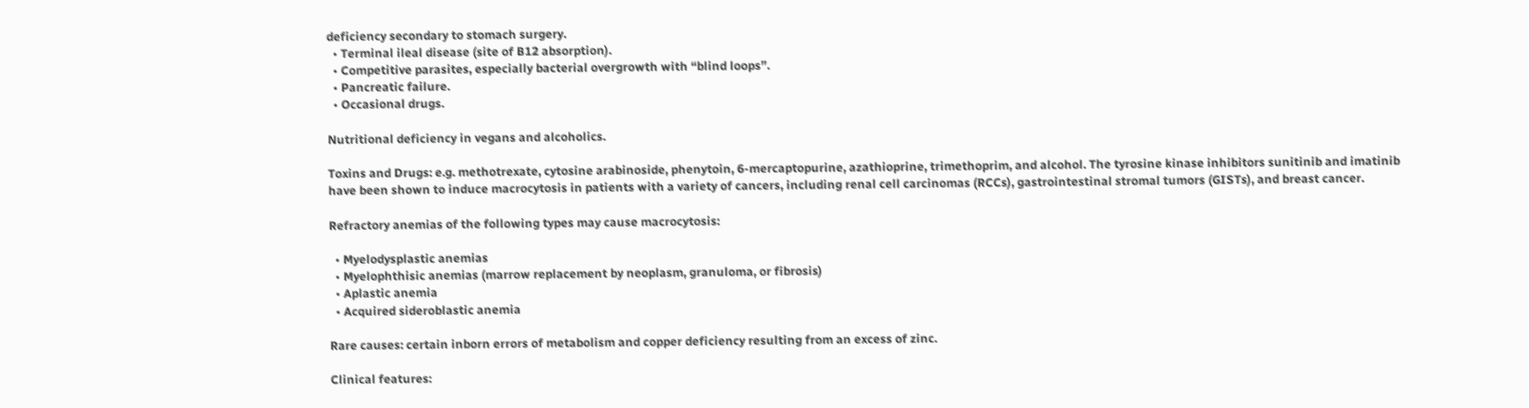deficiency secondary to stomach surgery.
  • Terminal ileal disease (site of B12 absorption).
  • Competitive parasites, especially bacterial overgrowth with “blind loops”.
  • Pancreatic failure.
  • Occasional drugs.

Nutritional deficiency in vegans and alcoholics.

Toxins and Drugs: e.g. methotrexate, cytosine arabinoside, phenytoin, 6-mercaptopurine, azathioprine, trimethoprim, and alcohol. The tyrosine kinase inhibitors sunitinib and imatinib have been shown to induce macrocytosis in patients with a variety of cancers, including renal cell carcinomas (RCCs), gastrointestinal stromal tumors (GISTs), and breast cancer.

Refractory anemias of the following types may cause macrocytosis:

  • Myelodysplastic anemias
  • Myelophthisic anemias (marrow replacement by neoplasm, granuloma, or fibrosis)
  • Aplastic anemia
  • Acquired sideroblastic anemia

Rare causes: certain inborn errors of metabolism and copper deficiency resulting from an excess of zinc.

Clinical features: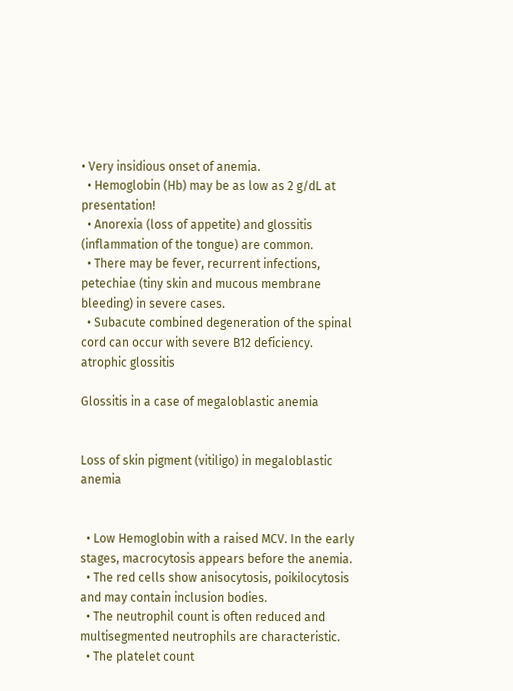• Very insidious onset of anemia.
  • Hemoglobin (Hb) may be as low as 2 g/dL at presentation!
  • Anorexia (loss of appetite) and glossitis (inflammation of the tongue) are common.
  • There may be fever, recurrent infections, petechiae (tiny skin and mucous membrane bleeding) in severe cases.
  • Subacute combined degeneration of the spinal cord can occur with severe B12 deficiency.
atrophic glossitis

Glossitis in a case of megaloblastic anemia


Loss of skin pigment (vitiligo) in megaloblastic anemia


  • Low Hemoglobin with a raised MCV. In the early stages, macrocytosis appears before the anemia.
  • The red cells show anisocytosis, poikilocytosis and may contain inclusion bodies.
  • The neutrophil count is often reduced and multisegmented neutrophils are characteristic.
  • The platelet count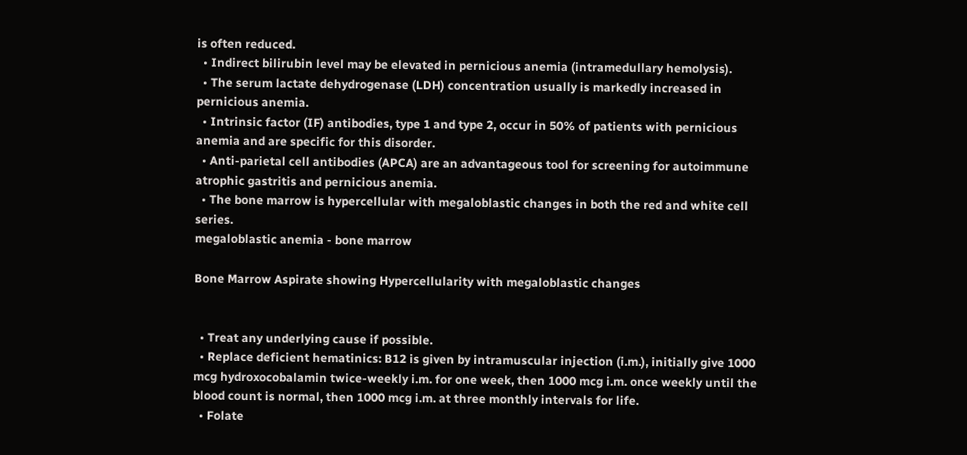is often reduced.
  • Indirect bilirubin level may be elevated in pernicious anemia (intramedullary hemolysis).
  • The serum lactate dehydrogenase (LDH) concentration usually is markedly increased in pernicious anemia.
  • Intrinsic factor (IF) antibodies, type 1 and type 2, occur in 50% of patients with pernicious anemia and are specific for this disorder.
  • Anti-parietal cell antibodies (APCA) are an advantageous tool for screening for autoimmune atrophic gastritis and pernicious anemia.
  • The bone marrow is hypercellular with megaloblastic changes in both the red and white cell series.
megaloblastic anemia - bone marrow

Bone Marrow Aspirate showing Hypercellularity with megaloblastic changes


  • Treat any underlying cause if possible.
  • Replace deficient hematinics: B12 is given by intramuscular injection (i.m.), initially give 1000 mcg hydroxocobalamin twice-weekly i.m. for one week, then 1000 mcg i.m. once weekly until the blood count is normal, then 1000 mcg i.m. at three monthly intervals for life.
  • Folate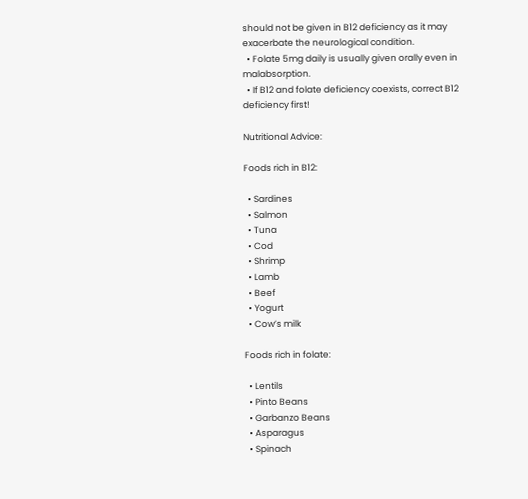should not be given in B12 deficiency as it may exacerbate the neurological condition.
  • Folate 5mg daily is usually given orally even in malabsorption.
  • If B12 and folate deficiency coexists, correct B12 deficiency first!

Nutritional Advice:

Foods rich in B12:

  • Sardines
  • Salmon
  • Tuna
  • Cod
  • Shrimp
  • Lamb
  • Beef
  • Yogurt
  • Cow’s milk

Foods rich in folate:

  • Lentils
  • Pinto Beans
  • Garbanzo Beans
  • Asparagus
  • Spinach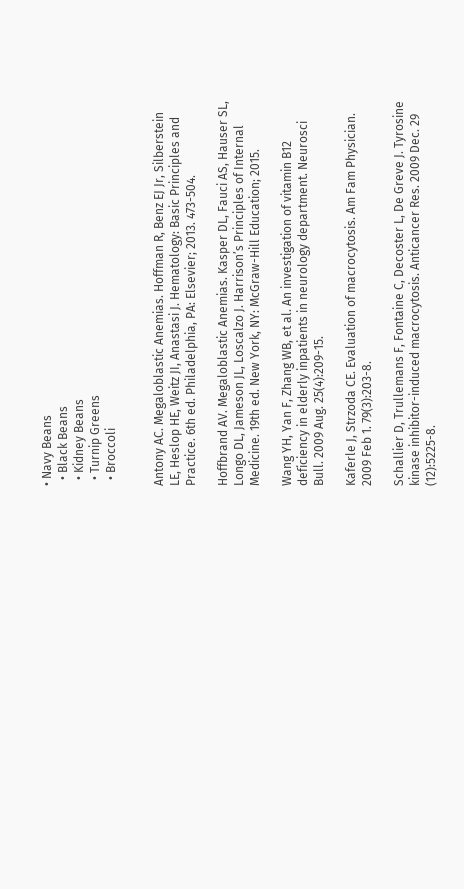• Navy Beans
  • Black Beans
  • Kidney Beans
  • Turnip Greens
  • Broccoli


Antony AC. Megaloblastic Anemias. Hoffman R, Benz EJ Jr, Silberstein LE, Heslop HE, Weitz JI, Anastasi J. Hematology: Basic Principles and Practice. 6th ed. Philadelphia, PA: Elsevier; 2013. 473-504.

Hoffbrand AV. Megaloblastic Anemias. Kasper DL, Fauci AS, Hauser SL, Longo DL, Jameson JL, Loscalzo J. Harrison’s Principles of Internal Medicine. 19th ed. New York, NY: McGraw-Hill Education; 2015.

Wang YH, Yan F, Zhang WB, et al. An investigation of vitamin B12 deficiency in elderly inpatients in neurology department. Neurosci Bull. 2009 Aug. 25(4):209-15.

Kaferle J, Strzoda CE. Evaluation of macrocytosis. Am Fam Physician. 2009 Feb 1. 79(3):203-8.

Schallier D, Trullemans F, Fontaine C, Decoster L, De Greve J. Tyrosine kinase inhibitor-induced macrocytosis. Anticancer Res. 2009 Dec. 29 (12):5225-8.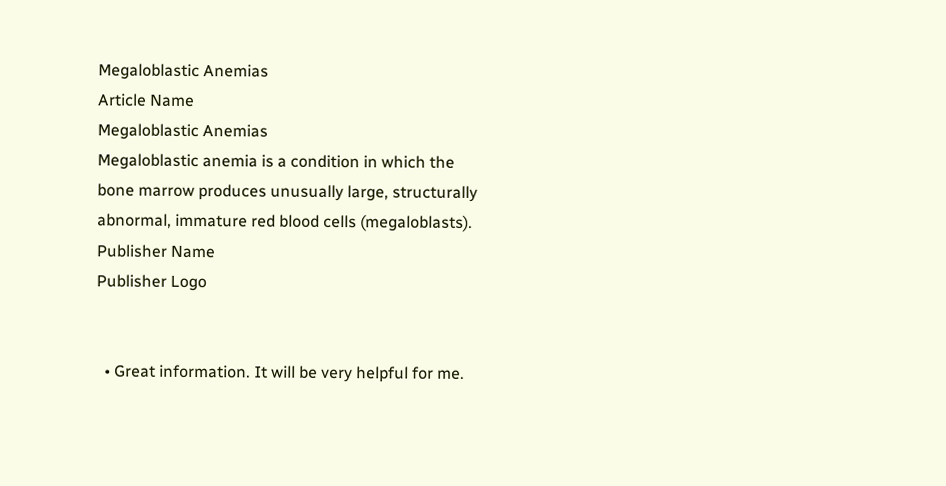Megaloblastic Anemias
Article Name
Megaloblastic Anemias
Megaloblastic anemia is a condition in which the bone marrow produces unusually large, structurally abnormal, immature red blood cells (megaloblasts).
Publisher Name
Publisher Logo


  • Great information. It will be very helpful for me.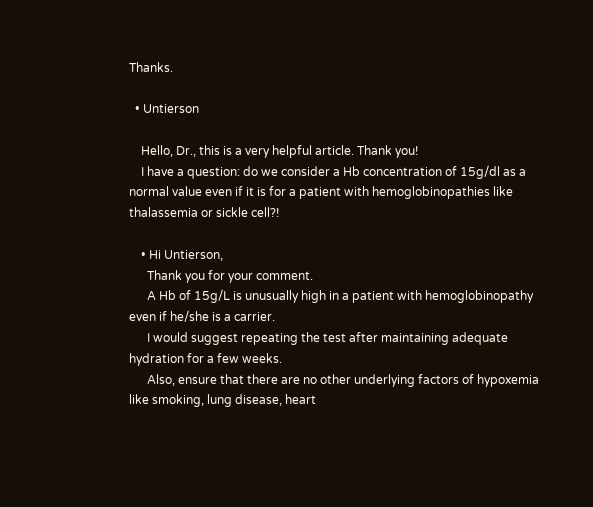Thanks.

  • Untierson

    Hello, Dr., this is a very helpful article. Thank you!
    I have a question: do we consider a Hb concentration of 15g/dl as a normal value even if it is for a patient with hemoglobinopathies like thalassemia or sickle cell?!

    • Hi Untierson,
      Thank you for your comment.
      A Hb of 15g/L is unusually high in a patient with hemoglobinopathy even if he/she is a carrier.
      I would suggest repeating the test after maintaining adequate hydration for a few weeks.
      Also, ensure that there are no other underlying factors of hypoxemia like smoking, lung disease, heart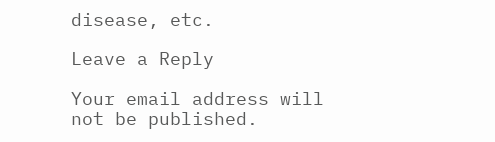disease, etc.

Leave a Reply

Your email address will not be published.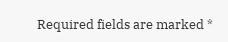Required fields are marked *